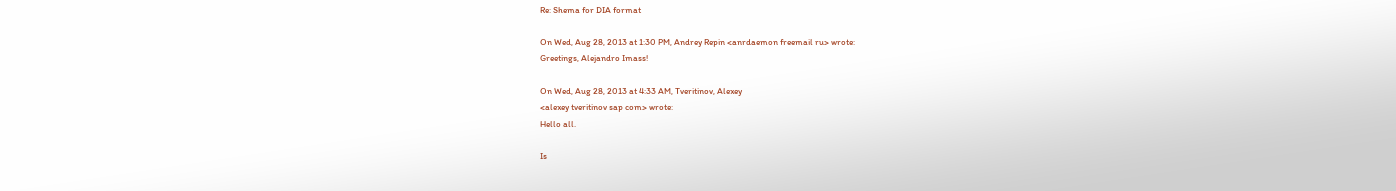Re: Shema for DIA format

On Wed, Aug 28, 2013 at 1:30 PM, Andrey Repin <anrdaemon freemail ru> wrote:
Greetings, Alejandro Imass!

On Wed, Aug 28, 2013 at 4:33 AM, Tveritinov, Alexey
<alexey tveritinov sap com> wrote:
Hello all.

Is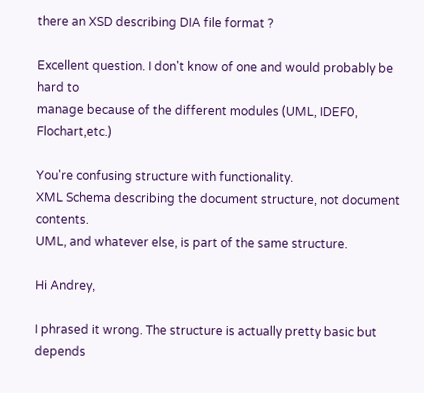there an XSD describing DIA file format ?

Excellent question. I don't know of one and would probably be hard to
manage because of the different modules (UML, IDEF0, Flochart,etc.)

You're confusing structure with functionality.
XML Schema describing the document structure, not document contents.
UML, and whatever else, is part of the same structure.

Hi Andrey,

I phrased it wrong. The structure is actually pretty basic but depends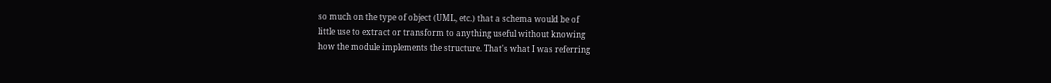so much on the type of object (UML, etc.) that a schema would be of
little use to extract or transform to anything useful without knowing
how the module implements the structure. That's what I was referring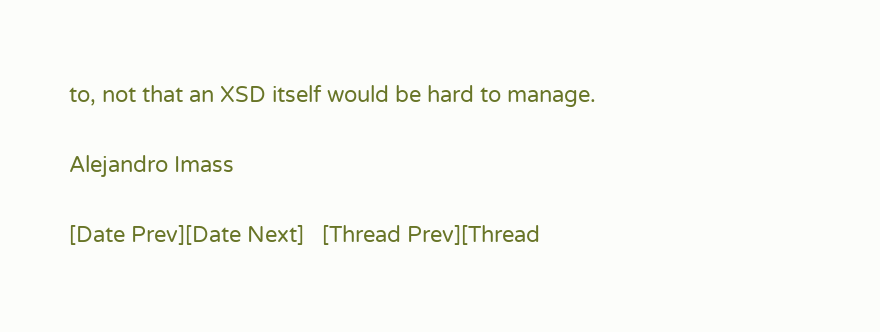to, not that an XSD itself would be hard to manage.

Alejandro Imass

[Date Prev][Date Next]   [Thread Prev][Thread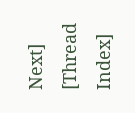Next]   [Thread Index]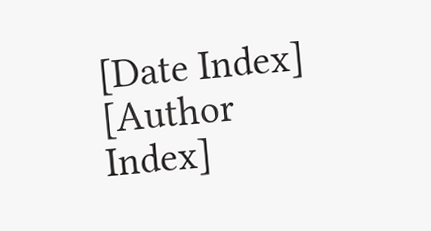[Date Index] [Author Index]